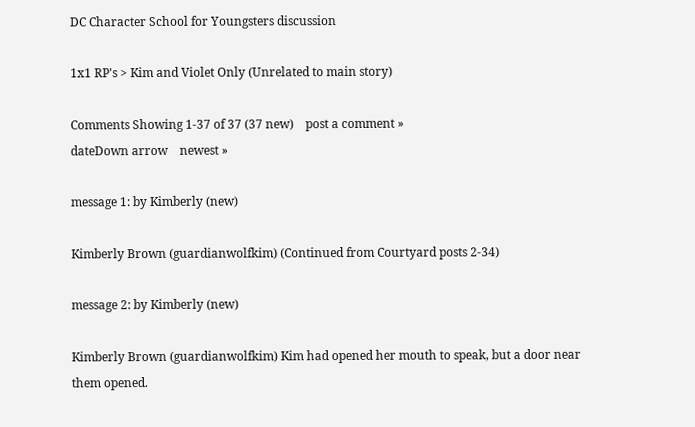DC Character School for Youngsters discussion

1x1 RP's > Kim and Violet Only (Unrelated to main story)

Comments Showing 1-37 of 37 (37 new)    post a comment »
dateDown arrow    newest »

message 1: by Kimberly (new)

Kimberly Brown (guardianwolfkim) (Continued from Courtyard posts 2-34)

message 2: by Kimberly (new)

Kimberly Brown (guardianwolfkim) Kim had opened her mouth to speak, but a door near them opened.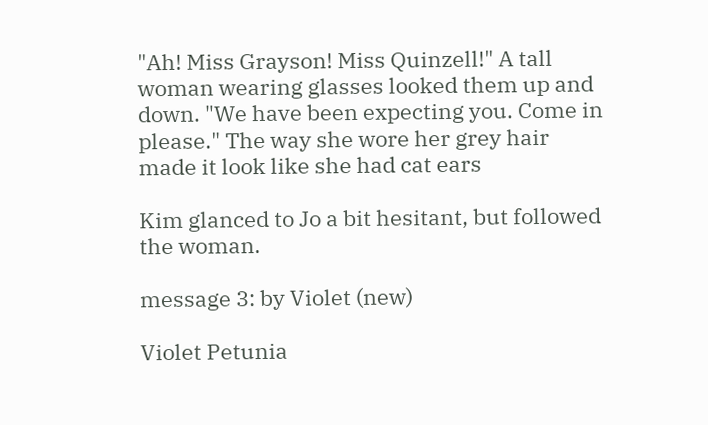"Ah! Miss Grayson! Miss Quinzell!" A tall woman wearing glasses looked them up and down. "We have been expecting you. Come in please." The way she wore her grey hair made it look like she had cat ears

Kim glanced to Jo a bit hesitant, but followed the woman.

message 3: by Violet (new)

Violet Petunia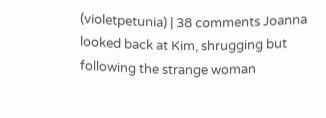(violetpetunia) | 38 comments Joanna looked back at Kim, shrugging but following the strange woman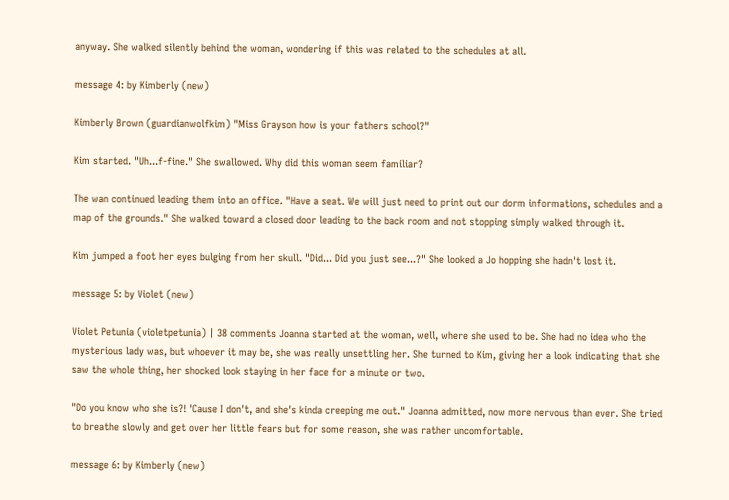anyway. She walked silently behind the woman, wondering if this was related to the schedules at all.

message 4: by Kimberly (new)

Kimberly Brown (guardianwolfkim) "Miss Grayson how is your fathers school?"

Kim started. "Uh...f-fine." She swallowed. Why did this woman seem familiar?

The wan continued leading them into an office. "Have a seat. We will just need to print out our dorm informations, schedules and a map of the grounds." She walked toward a closed door leading to the back room and not stopping simply walked through it.

Kim jumped a foot her eyes bulging from her skull. "Did... Did you just see...?" She looked a Jo hopping she hadn't lost it.

message 5: by Violet (new)

Violet Petunia (violetpetunia) | 38 comments Joanna started at the woman, well, where she used to be. She had no idea who the mysterious lady was, but whoever it may be, she was really unsettling her. She turned to Kim, giving her a look indicating that she saw the whole thing, her shocked look staying in her face for a minute or two.

"Do you know who she is?! 'Cause I don't, and she's kinda creeping me out." Joanna admitted, now more nervous than ever. She tried to breathe slowly and get over her little fears but for some reason, she was rather uncomfortable.

message 6: by Kimberly (new)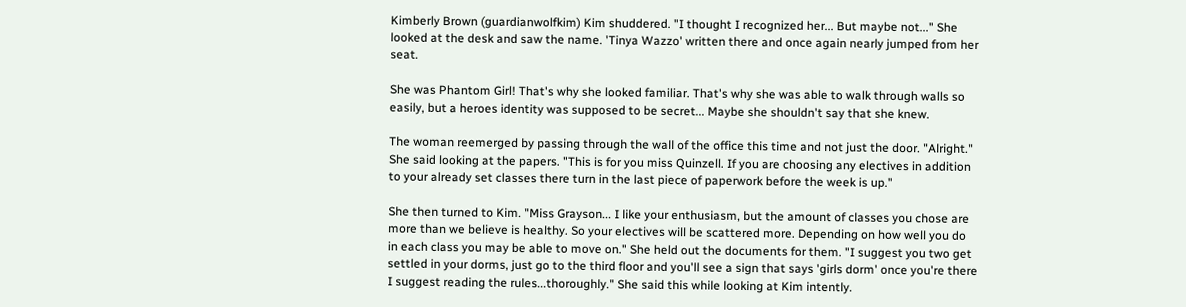Kimberly Brown (guardianwolfkim) Kim shuddered. "I thought I recognized her... But maybe not..." She looked at the desk and saw the name. 'Tinya Wazzo' written there and once again nearly jumped from her seat.

She was Phantom Girl! That's why she looked familiar. That's why she was able to walk through walls so easily, but a heroes identity was supposed to be secret... Maybe she shouldn't say that she knew.

The woman reemerged by passing through the wall of the office this time and not just the door. "Alright." She said looking at the papers. "This is for you miss Quinzell. If you are choosing any electives in addition to your already set classes there turn in the last piece of paperwork before the week is up."

She then turned to Kim. "Miss Grayson... I like your enthusiasm, but the amount of classes you chose are more than we believe is healthy. So your electives will be scattered more. Depending on how well you do in each class you may be able to move on." She held out the documents for them. "I suggest you two get settled in your dorms, just go to the third floor and you'll see a sign that says 'girls dorm' once you're there I suggest reading the rules...thoroughly." She said this while looking at Kim intently.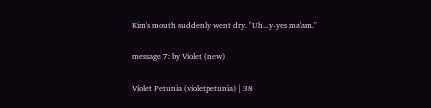Kim's mouth suddenly went dry. "Uh...y-yes ma'am."

message 7: by Violet (new)

Violet Petunia (violetpetunia) | 38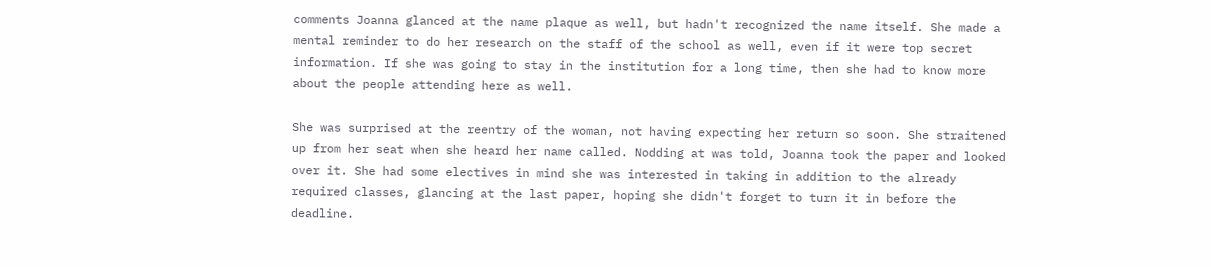comments Joanna glanced at the name plaque as well, but hadn't recognized the name itself. She made a mental reminder to do her research on the staff of the school as well, even if it were top secret information. If she was going to stay in the institution for a long time, then she had to know more about the people attending here as well.

She was surprised at the reentry of the woman, not having expecting her return so soon. She straitened up from her seat when she heard her name called. Nodding at was told, Joanna took the paper and looked over it. She had some electives in mind she was interested in taking in addition to the already required classes, glancing at the last paper, hoping she didn't forget to turn it in before the deadline.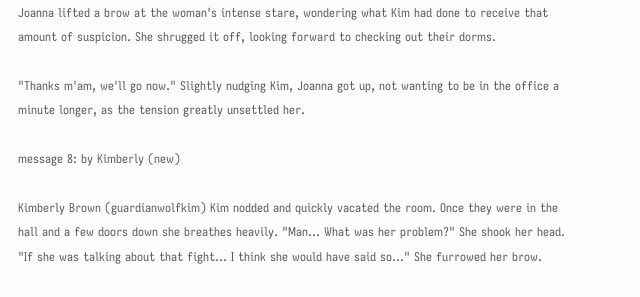Joanna lifted a brow at the woman's intense stare, wondering what Kim had done to receive that amount of suspicion. She shrugged it off, looking forward to checking out their dorms.

"Thanks m'am, we'll go now." Slightly nudging Kim, Joanna got up, not wanting to be in the office a minute longer, as the tension greatly unsettled her.

message 8: by Kimberly (new)

Kimberly Brown (guardianwolfkim) Kim nodded and quickly vacated the room. Once they were in the hall and a few doors down she breathes heavily. "Man... What was her problem?" She shook her head. "If she was talking about that fight... I think she would have said so..." She furrowed her brow.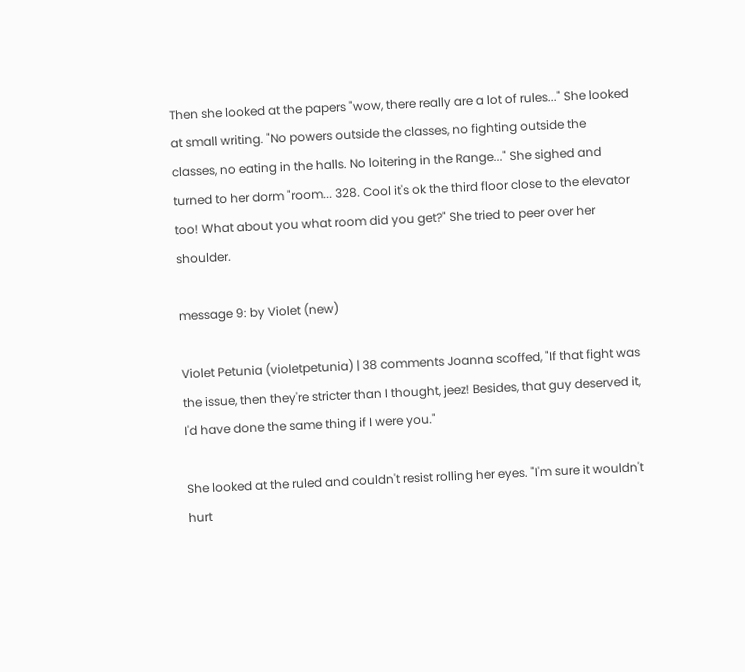Then she looked at the papers "wow, there really are a lot of rules..." She looked at small writing. "No powers outside the classes, no fighting outside the classes, no eating in the halls. No loitering in the Range..." She sighed and turned to her dorm "room... 328. Cool it's ok the third floor close to the elevator too! What about you what room did you get?" She tried to peer over her shoulder.

message 9: by Violet (new)

Violet Petunia (violetpetunia) | 38 comments Joanna scoffed, "If that fight was the issue, then they're stricter than I thought, jeez! Besides, that guy deserved it, I'd have done the same thing if I were you."

She looked at the ruled and couldn't resist rolling her eyes. "I'm sure it wouldn't hurt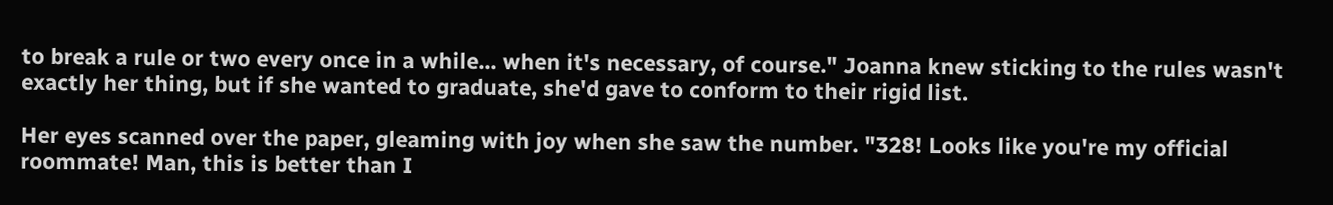to break a rule or two every once in a while... when it's necessary, of course." Joanna knew sticking to the rules wasn't exactly her thing, but if she wanted to graduate, she'd gave to conform to their rigid list.

Her eyes scanned over the paper, gleaming with joy when she saw the number. "328! Looks like you're my official roommate! Man, this is better than I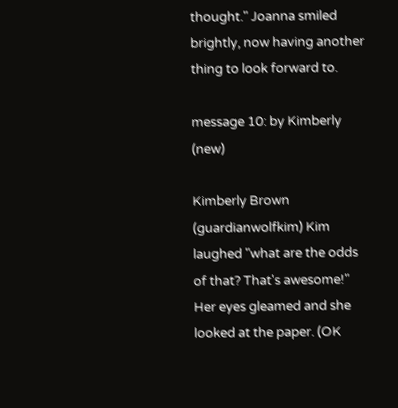thought." Joanna smiled brightly, now having another thing to look forward to.

message 10: by Kimberly (new)

Kimberly Brown (guardianwolfkim) Kim laughed "what are the odds of that? That's awesome!" Her eyes gleamed and she looked at the paper. (OK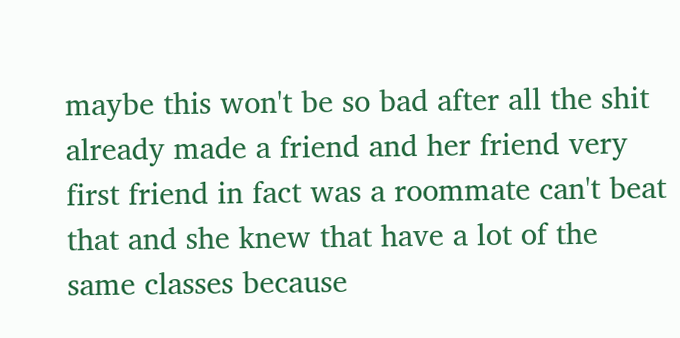maybe this won't be so bad after all the shit already made a friend and her friend very first friend in fact was a roommate can't beat that and she knew that have a lot of the same classes because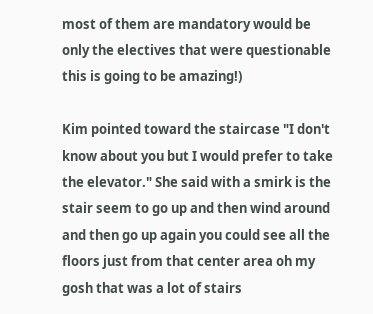most of them are mandatory would be only the electives that were questionable this is going to be amazing!)

Kim pointed toward the staircase "I don't know about you but I would prefer to take the elevator." She said with a smirk is the stair seem to go up and then wind around and then go up again you could see all the floors just from that center area oh my gosh that was a lot of stairs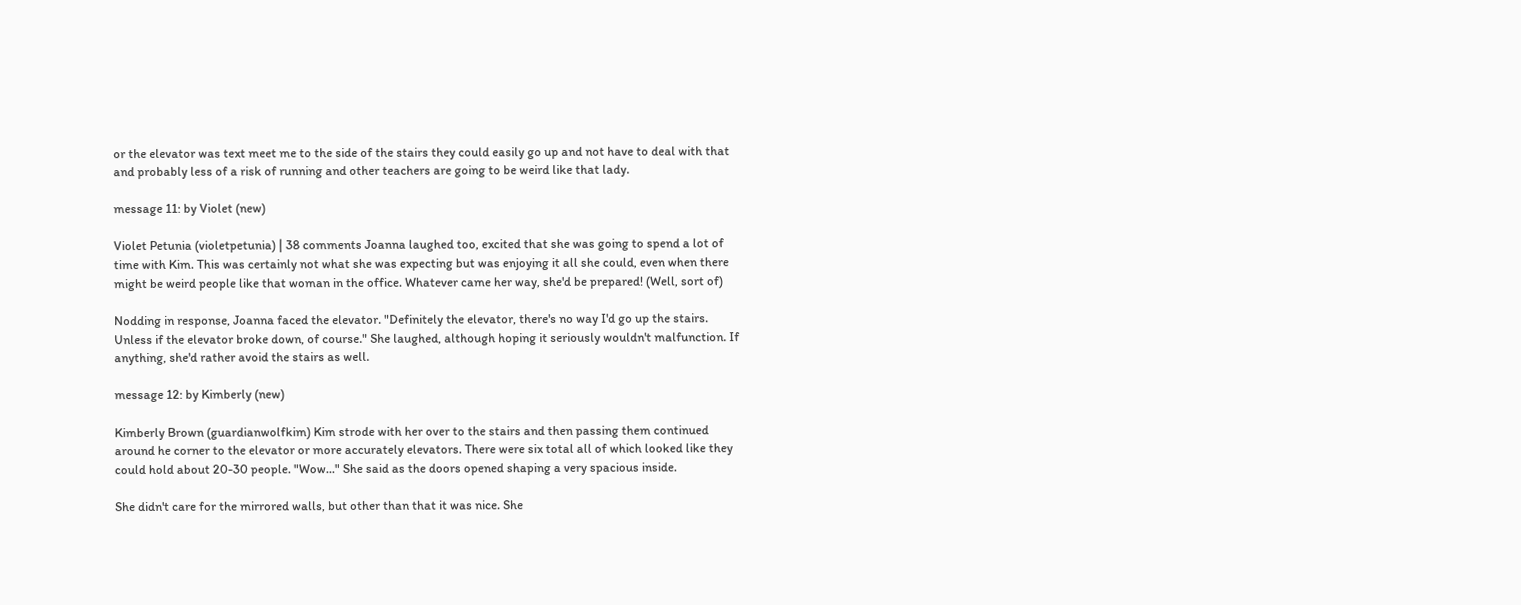or the elevator was text meet me to the side of the stairs they could easily go up and not have to deal with that and probably less of a risk of running and other teachers are going to be weird like that lady.

message 11: by Violet (new)

Violet Petunia (violetpetunia) | 38 comments Joanna laughed too, excited that she was going to spend a lot of time with Kim. This was certainly not what she was expecting but was enjoying it all she could, even when there might be weird people like that woman in the office. Whatever came her way, she'd be prepared! (Well, sort of)

Nodding in response, Joanna faced the elevator. "Definitely the elevator, there's no way I'd go up the stairs. Unless if the elevator broke down, of course." She laughed, although hoping it seriously wouldn't malfunction. If anything, she'd rather avoid the stairs as well.

message 12: by Kimberly (new)

Kimberly Brown (guardianwolfkim) Kim strode with her over to the stairs and then passing them continued around he corner to the elevator or more accurately elevators. There were six total all of which looked like they could hold about 20-30 people. "Wow..." She said as the doors opened shaping a very spacious inside.

She didn't care for the mirrored walls, but other than that it was nice. She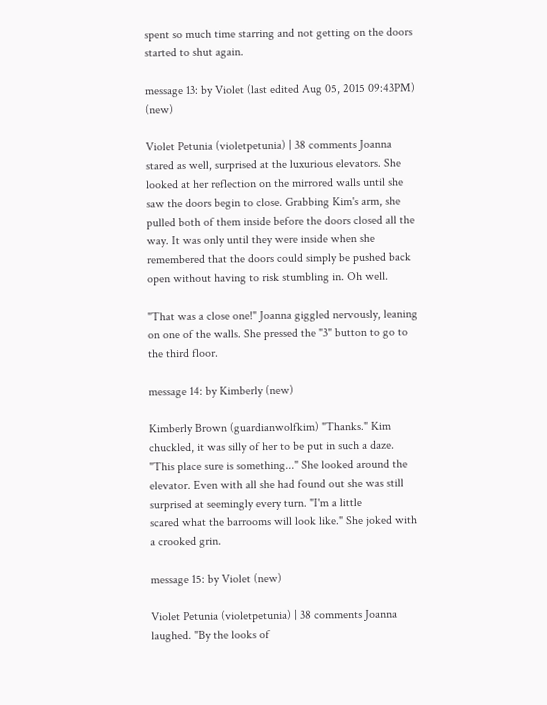spent so much time starring and not getting on the doors started to shut again.

message 13: by Violet (last edited Aug 05, 2015 09:43PM) (new)

Violet Petunia (violetpetunia) | 38 comments Joanna stared as well, surprised at the luxurious elevators. She looked at her reflection on the mirrored walls until she saw the doors begin to close. Grabbing Kim's arm, she pulled both of them inside before the doors closed all the way. It was only until they were inside when she remembered that the doors could simply be pushed back open without having to risk stumbling in. Oh well.

"That was a close one!" Joanna giggled nervously, leaning on one of the walls. She pressed the "3" button to go to the third floor.

message 14: by Kimberly (new)

Kimberly Brown (guardianwolfkim) "Thanks." Kim chuckled, it was silly of her to be put in such a daze. "This place sure is something..." She looked around the elevator. Even with all she had found out she was still surprised at seemingly every turn. "I'm a little
scared what the barrooms will look like." She joked with a crooked grin.

message 15: by Violet (new)

Violet Petunia (violetpetunia) | 38 comments Joanna laughed. "By the looks of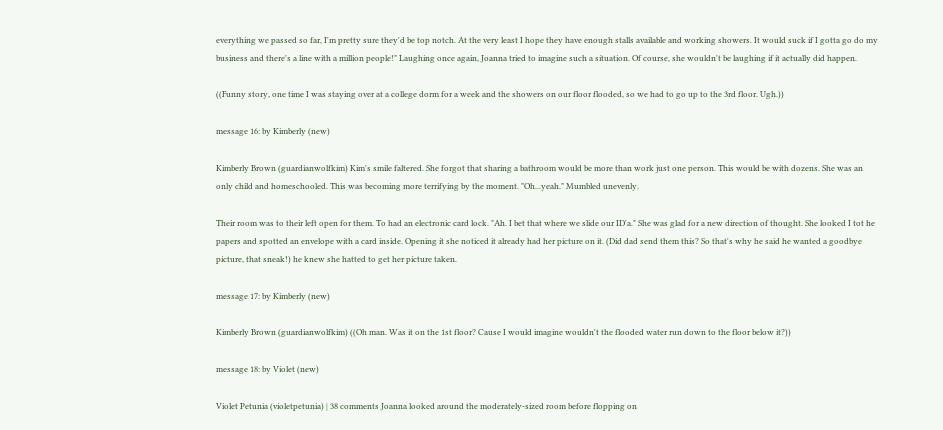everything we passed so far, I'm pretty sure they'd be top notch. At the very least I hope they have enough stalls available and working showers. It would suck if I gotta go do my business and there's a line with a million people!" Laughing once again, Joanna tried to imagine such a situation. Of course, she wouldn't be laughing if it actually did happen.

((Funny story, one time I was staying over at a college dorm for a week and the showers on our floor flooded, so we had to go up to the 3rd floor. Ugh.))

message 16: by Kimberly (new)

Kimberly Brown (guardianwolfkim) Kim's smile faltered. She forgot that sharing a bathroom would be more than work just one person. This would be with dozens. She was an only child and homeschooled. This was becoming more terrifying by the moment. "Oh...yeah." Mumbled unevenly.

Their room was to their left open for them. To had an electronic card lock. "Ah. I bet that where we slide our ID'a." She was glad for a new direction of thought. She looked I tot he papers and spotted an envelope with a card inside. Opening it she noticed it already had her picture on it. (Did dad send them this? So that's why he said he wanted a goodbye picture, that sneak!) he knew she hatted to get her picture taken.

message 17: by Kimberly (new)

Kimberly Brown (guardianwolfkim) ((Oh man. Was it on the 1st floor? Cause I would imagine wouldn't the flooded water run down to the floor below it?))

message 18: by Violet (new)

Violet Petunia (violetpetunia) | 38 comments Joanna looked around the moderately-sized room before flopping on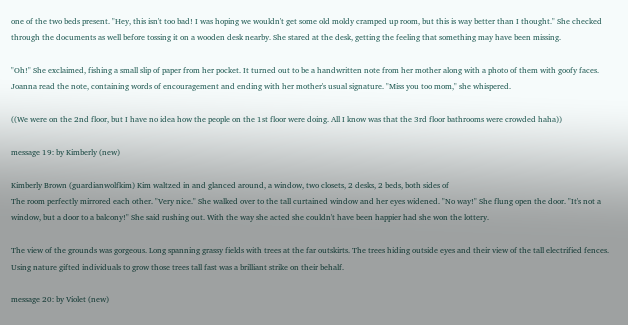one of the two beds present. "Hey, this isn't too bad! I was hoping we wouldn't get some old moldy cramped up room, but this is way better than I thought." She checked through the documents as well before tossing it on a wooden desk nearby. She stared at the desk, getting the feeling that something may have been missing.

"Oh!" She exclaimed, fishing a small slip of paper from her pocket. It turned out to be a handwritten note from her mother along with a photo of them with goofy faces. Joanna read the note, containing words of encouragement and ending with her mother's usual signature. "Miss you too mom," she whispered.

((We were on the 2nd floor, but I have no idea how the people on the 1st floor were doing. All I know was that the 3rd floor bathrooms were crowded haha))

message 19: by Kimberly (new)

Kimberly Brown (guardianwolfkim) Kim waltzed in and glanced around, a window, two closets, 2 desks, 2 beds, both sides of
The room perfectly mirrored each other. "Very nice." She walked over to the tall curtained window and her eyes widened. "No way!" She flung open the door. "It's not a window, but a door to a balcony!" She said rushing out. With the way she acted she couldn't have been happier had she won the lottery.

The view of the grounds was gorgeous. Long spanning grassy fields with trees at the far outskirts. The trees hiding outside eyes and their view of the tall electrified fences. Using nature gifted individuals to grow those trees tall fast was a brilliant strike on their behalf.

message 20: by Violet (new)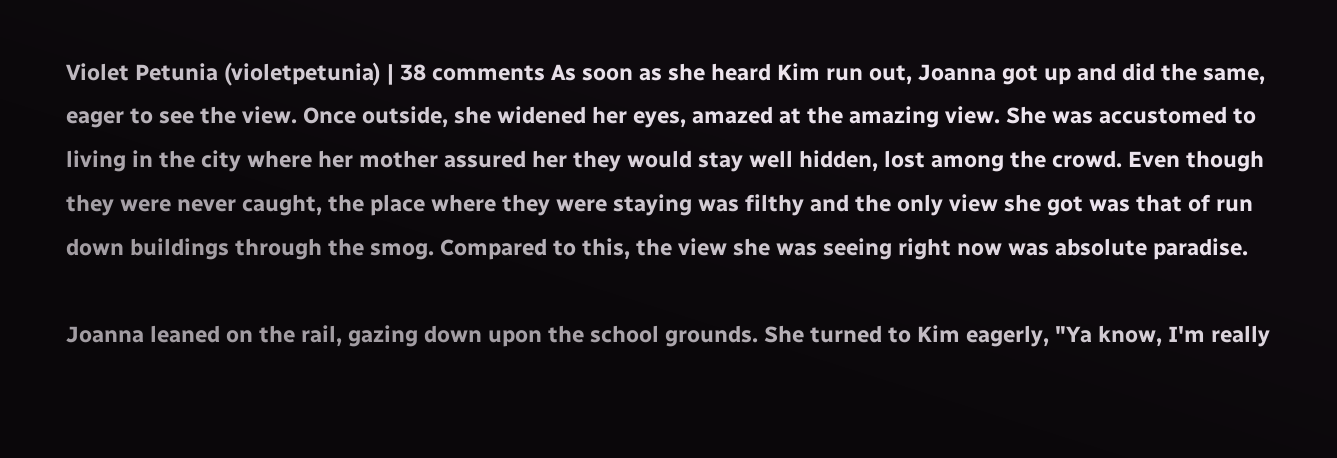Violet Petunia (violetpetunia) | 38 comments As soon as she heard Kim run out, Joanna got up and did the same, eager to see the view. Once outside, she widened her eyes, amazed at the amazing view. She was accustomed to living in the city where her mother assured her they would stay well hidden, lost among the crowd. Even though they were never caught, the place where they were staying was filthy and the only view she got was that of run down buildings through the smog. Compared to this, the view she was seeing right now was absolute paradise.

Joanna leaned on the rail, gazing down upon the school grounds. She turned to Kim eagerly, "Ya know, I'm really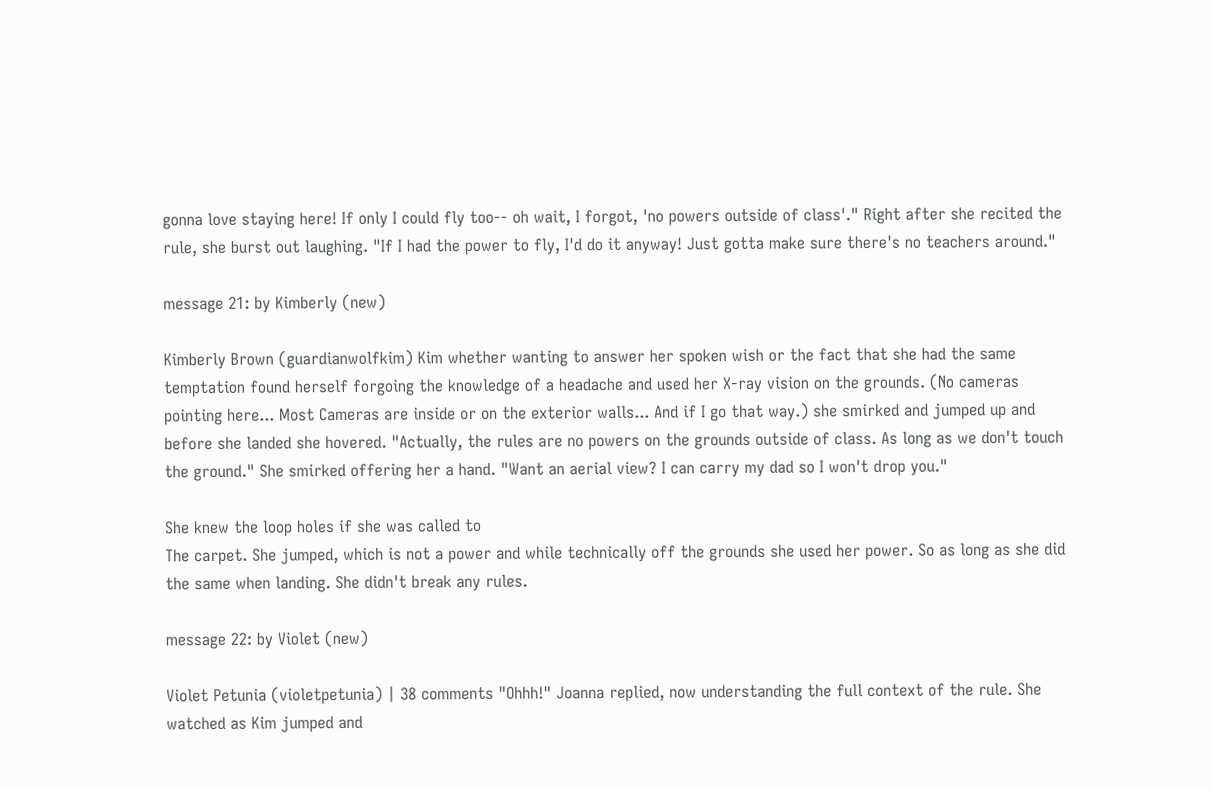gonna love staying here! If only I could fly too-- oh wait, I forgot, 'no powers outside of class'." Right after she recited the rule, she burst out laughing. "If I had the power to fly, I'd do it anyway! Just gotta make sure there's no teachers around."

message 21: by Kimberly (new)

Kimberly Brown (guardianwolfkim) Kim whether wanting to answer her spoken wish or the fact that she had the same temptation found herself forgoing the knowledge of a headache and used her X-ray vision on the grounds. (No cameras pointing here... Most Cameras are inside or on the exterior walls... And if I go that way.) she smirked and jumped up and before she landed she hovered. "Actually, the rules are no powers on the grounds outside of class. As long as we don't touch the ground." She smirked offering her a hand. "Want an aerial view? I can carry my dad so I won't drop you."

She knew the loop holes if she was called to
The carpet. She jumped, which is not a power and while technically off the grounds she used her power. So as long as she did the same when landing. She didn't break any rules.

message 22: by Violet (new)

Violet Petunia (violetpetunia) | 38 comments "Ohhh!" Joanna replied, now understanding the full context of the rule. She watched as Kim jumped and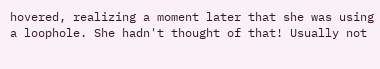hovered, realizing a moment later that she was using a loophole. She hadn't thought of that! Usually not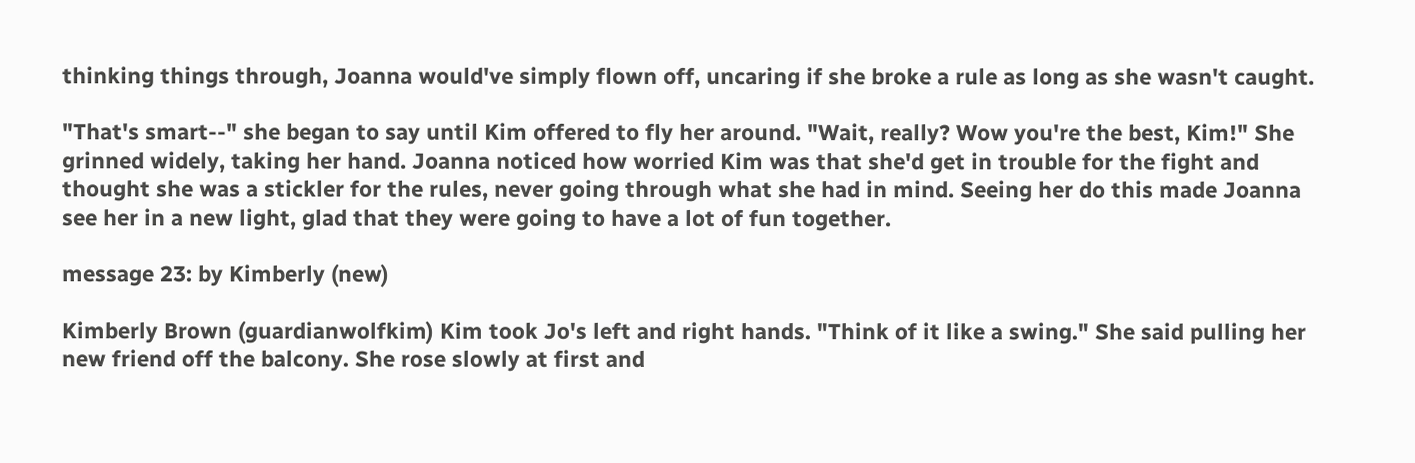thinking things through, Joanna would've simply flown off, uncaring if she broke a rule as long as she wasn't caught.

"That's smart--" she began to say until Kim offered to fly her around. "Wait, really? Wow you're the best, Kim!" She grinned widely, taking her hand. Joanna noticed how worried Kim was that she'd get in trouble for the fight and thought she was a stickler for the rules, never going through what she had in mind. Seeing her do this made Joanna see her in a new light, glad that they were going to have a lot of fun together.

message 23: by Kimberly (new)

Kimberly Brown (guardianwolfkim) Kim took Jo's left and right hands. "Think of it like a swing." She said pulling her new friend off the balcony. She rose slowly at first and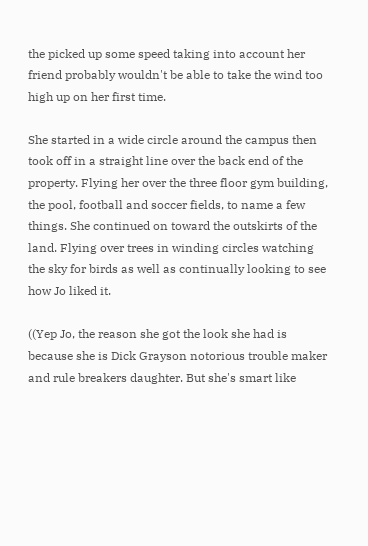the picked up some speed taking into account her friend probably wouldn't be able to take the wind too high up on her first time.

She started in a wide circle around the campus then took off in a straight line over the back end of the property. Flying her over the three floor gym building, the pool, football and soccer fields, to name a few things. She continued on toward the outskirts of the land. Flying over trees in winding circles watching the sky for birds as well as continually looking to see how Jo liked it.

((Yep Jo, the reason she got the look she had is because she is Dick Grayson notorious trouble maker and rule breakers daughter. But she's smart like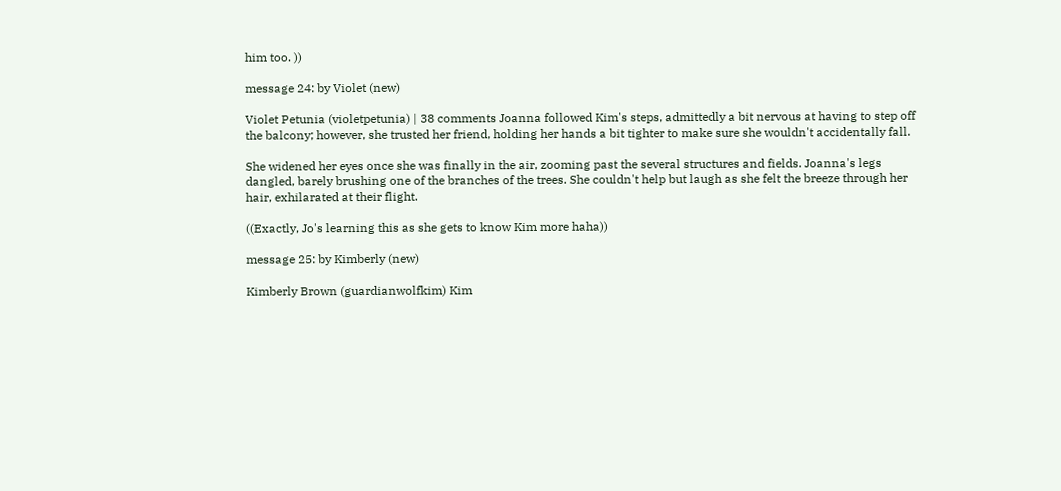him too. ))

message 24: by Violet (new)

Violet Petunia (violetpetunia) | 38 comments Joanna followed Kim's steps, admittedly a bit nervous at having to step off the balcony; however, she trusted her friend, holding her hands a bit tighter to make sure she wouldn't accidentally fall.

She widened her eyes once she was finally in the air, zooming past the several structures and fields. Joanna's legs dangled, barely brushing one of the branches of the trees. She couldn't help but laugh as she felt the breeze through her hair, exhilarated at their flight.

((Exactly, Jo's learning this as she gets to know Kim more haha))

message 25: by Kimberly (new)

Kimberly Brown (guardianwolfkim) Kim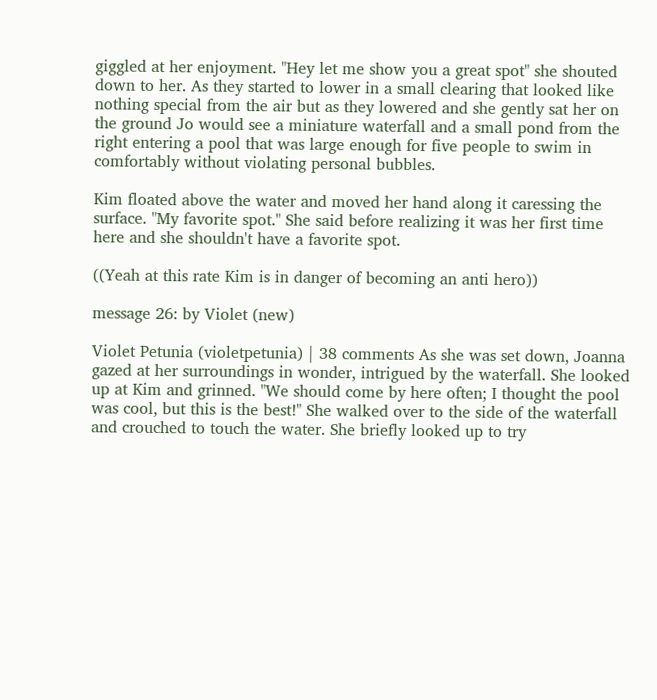giggled at her enjoyment. "Hey let me show you a great spot" she shouted down to her. As they started to lower in a small clearing that looked like nothing special from the air but as they lowered and she gently sat her on the ground Jo would see a miniature waterfall and a small pond from the right entering a pool that was large enough for five people to swim in comfortably without violating personal bubbles.

Kim floated above the water and moved her hand along it caressing the surface. "My favorite spot." She said before realizing it was her first time here and she shouldn't have a favorite spot.

((Yeah at this rate Kim is in danger of becoming an anti hero))

message 26: by Violet (new)

Violet Petunia (violetpetunia) | 38 comments As she was set down, Joanna gazed at her surroundings in wonder, intrigued by the waterfall. She looked up at Kim and grinned. "We should come by here often; I thought the pool was cool, but this is the best!" She walked over to the side of the waterfall and crouched to touch the water. She briefly looked up to try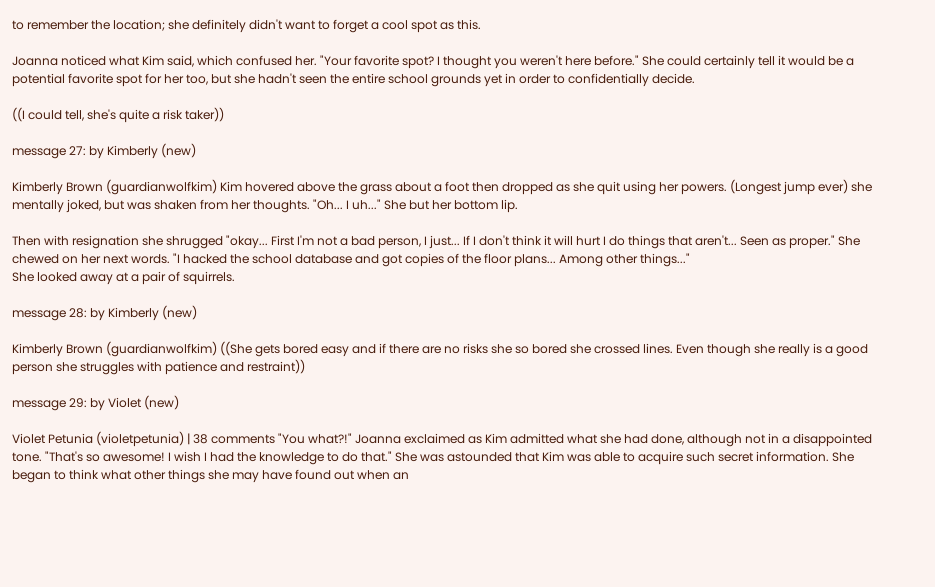to remember the location; she definitely didn't want to forget a cool spot as this.

Joanna noticed what Kim said, which confused her. "Your favorite spot? I thought you weren't here before." She could certainly tell it would be a potential favorite spot for her too, but she hadn't seen the entire school grounds yet in order to confidentially decide.

((I could tell, she's quite a risk taker))

message 27: by Kimberly (new)

Kimberly Brown (guardianwolfkim) Kim hovered above the grass about a foot then dropped as she quit using her powers. (Longest jump ever) she mentally joked, but was shaken from her thoughts. "Oh... I uh..." She but her bottom lip.

Then with resignation she shrugged "okay... First I'm not a bad person, I just... If I don't think it will hurt I do things that aren't... Seen as proper." She chewed on her next words. "I hacked the school database and got copies of the floor plans... Among other things..."
She looked away at a pair of squirrels.

message 28: by Kimberly (new)

Kimberly Brown (guardianwolfkim) ((She gets bored easy and if there are no risks she so bored she crossed lines. Even though she really is a good person she struggles with patience and restraint))

message 29: by Violet (new)

Violet Petunia (violetpetunia) | 38 comments "You what?!" Joanna exclaimed as Kim admitted what she had done, although not in a disappointed tone. "That's so awesome! I wish I had the knowledge to do that." She was astounded that Kim was able to acquire such secret information. She began to think what other things she may have found out when an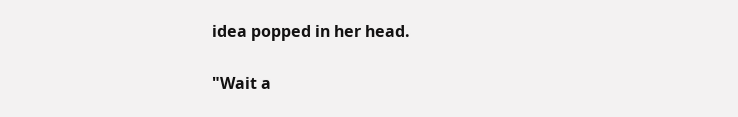idea popped in her head.

"Wait a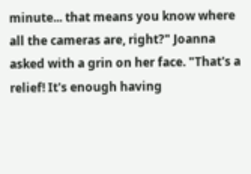minute... that means you know where all the cameras are, right?" Joanna asked with a grin on her face. "That's a relief! It's enough having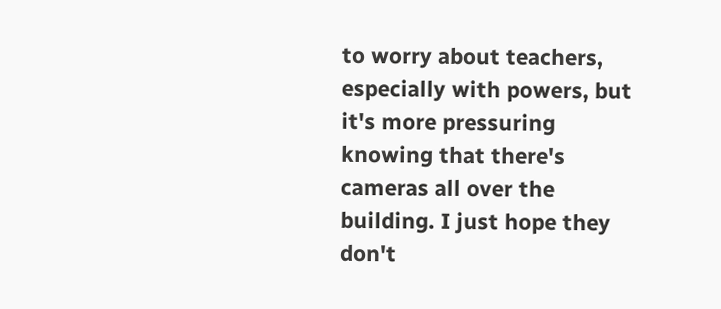to worry about teachers, especially with powers, but it's more pressuring knowing that there's cameras all over the building. I just hope they don't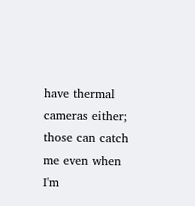have thermal cameras either; those can catch me even when I'm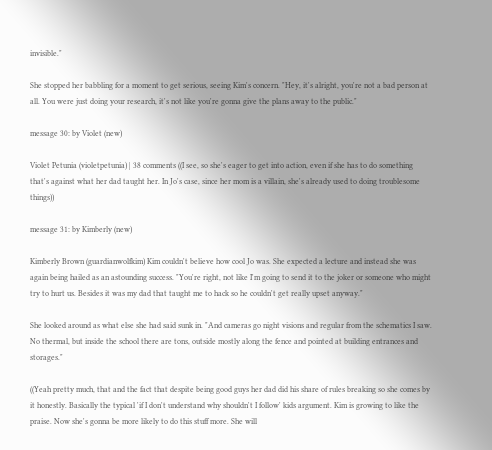invisible."

She stopped her babbling for a moment to get serious, seeing Kim's concern. "Hey, it's alright, you're not a bad person at all. You were just doing your research, it's not like you're gonna give the plans away to the public."

message 30: by Violet (new)

Violet Petunia (violetpetunia) | 38 comments ((I see, so she's eager to get into action, even if she has to do something that's against what her dad taught her. In Jo's case, since her mom is a villain, she's already used to doing troublesome things))

message 31: by Kimberly (new)

Kimberly Brown (guardianwolfkim) Kim couldn't believe how cool Jo was. She expected a lecture and instead she was again being hailed as an astounding success. "You're right, not like I'm going to send it to the joker or someone who might try to hurt us. Besides it was my dad that taught me to hack so he couldn't get really upset anyway."

She looked around as what else she had said sunk in. "And cameras go night visions and regular from the schematics I saw. No thermal, but inside the school there are tons, outside mostly along the fence and pointed at building entrances and storages."

((Yeah pretty much, that and the fact that despite being good guys her dad did his share of rules breaking so she comes by it honestly. Basically the typical 'if I don't understand why shouldn't I follow' kids argument. Kim is growing to like the praise. Now she's gonna be more likely to do this stuff more. She will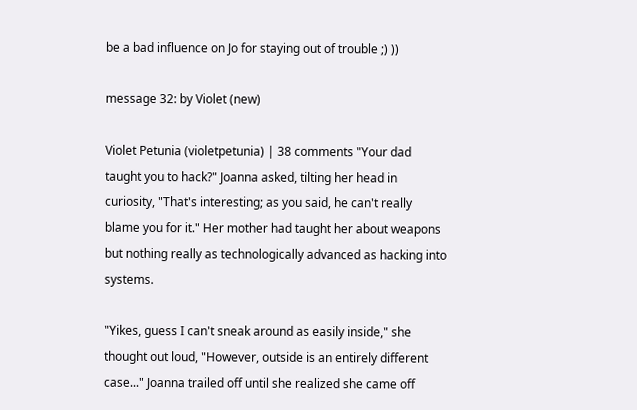be a bad influence on Jo for staying out of trouble ;) ))

message 32: by Violet (new)

Violet Petunia (violetpetunia) | 38 comments "Your dad taught you to hack?" Joanna asked, tilting her head in curiosity, "That's interesting; as you said, he can't really blame you for it." Her mother had taught her about weapons but nothing really as technologically advanced as hacking into systems.

"Yikes, guess I can't sneak around as easily inside," she thought out loud, "However, outside is an entirely different case..." Joanna trailed off until she realized she came off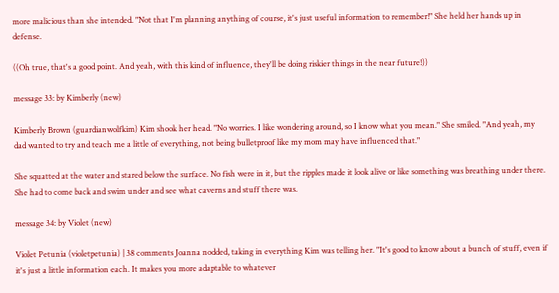more malicious than she intended. "Not that I'm planning anything of course, it's just useful information to remember!" She held her hands up in defense.

((Oh true, that's a good point. And yeah, with this kind of influence, they'll be doing riskier things in the near future!))

message 33: by Kimberly (new)

Kimberly Brown (guardianwolfkim) Kim shook her head. "No worries. I like wondering around, so I know what you mean." She smiled. "And yeah, my dad wanted to try and teach me a little of everything, not being bulletproof like my mom may have influenced that."

She squatted at the water and stared below the surface. No fish were in it, but the ripples made it look alive or like something was breathing under there. She had to come back and swim under and see what caverns and stuff there was.

message 34: by Violet (new)

Violet Petunia (violetpetunia) | 38 comments Joanna nodded, taking in everything Kim was telling her. "It's good to know about a bunch of stuff, even if it's just a little information each. It makes you more adaptable to whatever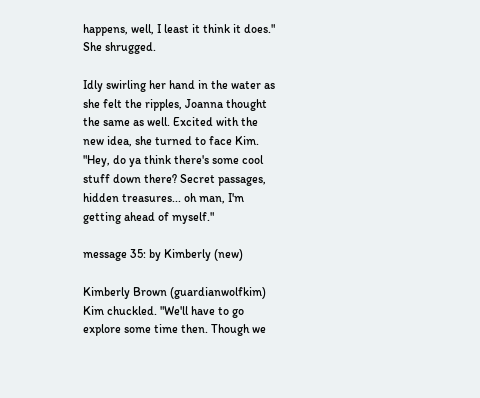happens, well, I least it think it does." She shrugged.

Idly swirling her hand in the water as she felt the ripples, Joanna thought the same as well. Excited with the new idea, she turned to face Kim. "Hey, do ya think there's some cool stuff down there? Secret passages, hidden treasures... oh man, I'm getting ahead of myself."

message 35: by Kimberly (new)

Kimberly Brown (guardianwolfkim) Kim chuckled. "We'll have to go explore some time then. Though we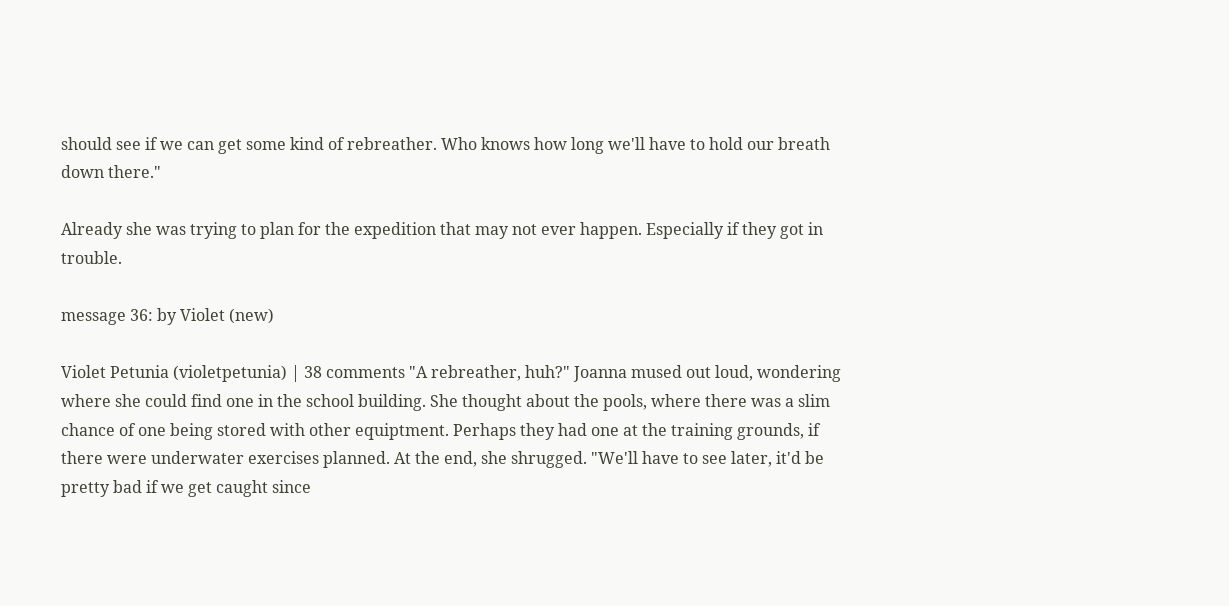should see if we can get some kind of rebreather. Who knows how long we'll have to hold our breath down there."

Already she was trying to plan for the expedition that may not ever happen. Especially if they got in trouble.

message 36: by Violet (new)

Violet Petunia (violetpetunia) | 38 comments "A rebreather, huh?" Joanna mused out loud, wondering where she could find one in the school building. She thought about the pools, where there was a slim chance of one being stored with other equiptment. Perhaps they had one at the training grounds, if there were underwater exercises planned. At the end, she shrugged. "We'll have to see later, it'd be pretty bad if we get caught since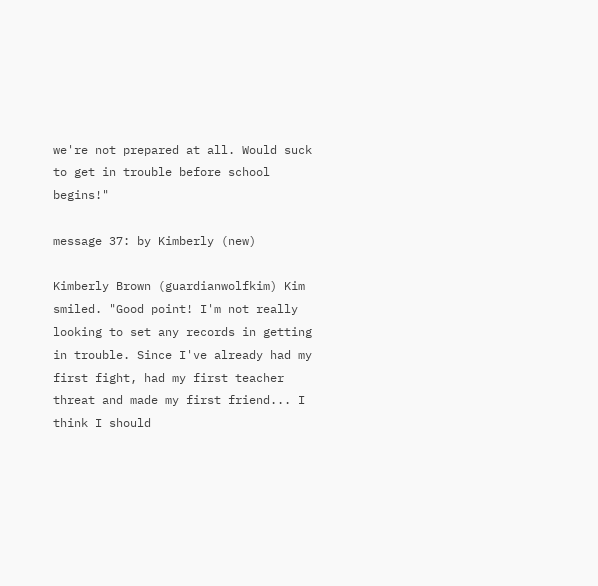we're not prepared at all. Would suck to get in trouble before school begins!"

message 37: by Kimberly (new)

Kimberly Brown (guardianwolfkim) Kim smiled. "Good point! I'm not really looking to set any records in getting in trouble. Since I've already had my first fight, had my first teacher threat and made my first friend... I think I should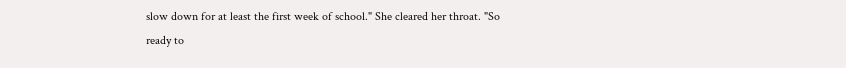slow down for at least the first week of school." She cleared her throat. "So ready to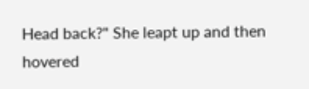Head back?" She leapt up and then hovered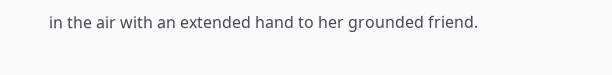in the air with an extended hand to her grounded friend.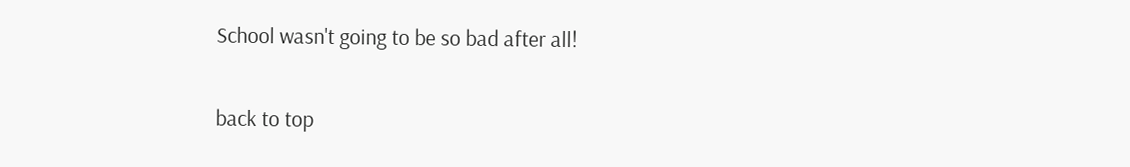School wasn't going to be so bad after all!

back to top